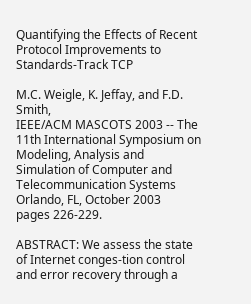Quantifying the Effects of Recent Protocol Improvements to Standards-Track TCP

M.C. Weigle, K. Jeffay, and F.D. Smith,
IEEE/ACM MASCOTS 2003 -- The 11th International Symposium on Modeling, Analysis and Simulation of Computer and Telecommunication Systems
Orlando, FL, October 2003
pages 226-229.

ABSTRACT: We assess the state of Internet conges-tion control and error recovery through a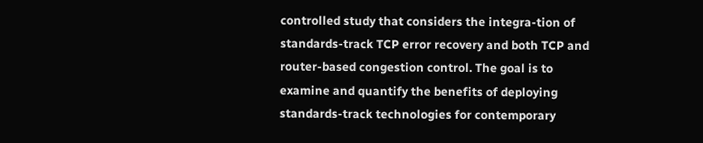controlled study that considers the integra-tion of standards-track TCP error recovery and both TCP and router-based congestion control. The goal is to examine and quantify the benefits of deploying standards-track technologies for contemporary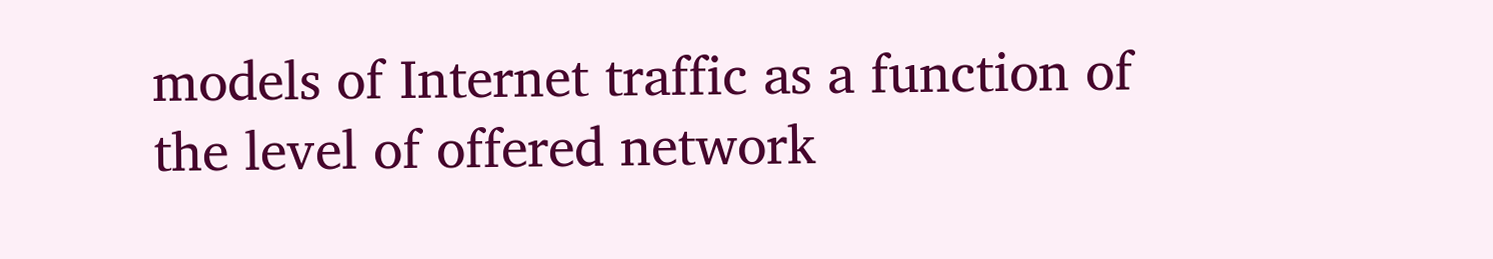models of Internet traffic as a function of the level of offered network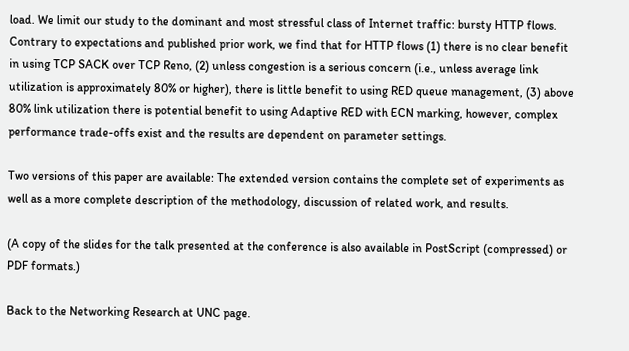load. We limit our study to the dominant and most stressful class of Internet traffic: bursty HTTP flows. Contrary to expectations and published prior work, we find that for HTTP flows (1) there is no clear benefit in using TCP SACK over TCP Reno, (2) unless congestion is a serious concern (i.e., unless average link utilization is approximately 80% or higher), there is little benefit to using RED queue management, (3) above 80% link utilization there is potential benefit to using Adaptive RED with ECN marking, however, complex performance trade-offs exist and the results are dependent on parameter settings.

Two versions of this paper are available: The extended version contains the complete set of experiments as well as a more complete description of the methodology, discussion of related work, and results.

(A copy of the slides for the talk presented at the conference is also available in PostScript (compressed) or PDF formats.)

Back to the Networking Research at UNC page.